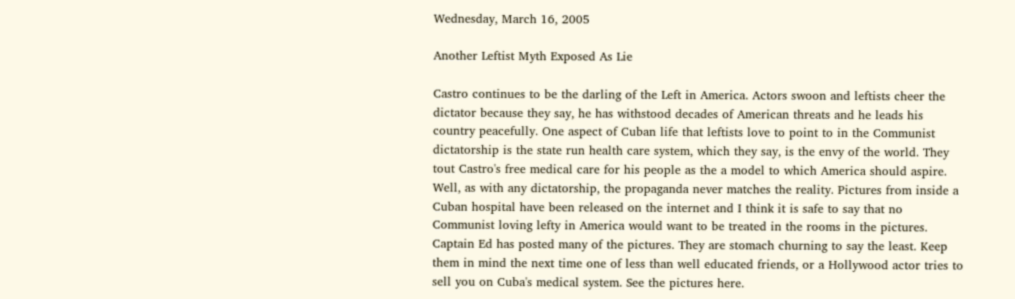Wednesday, March 16, 2005

Another Leftist Myth Exposed As Lie

Castro continues to be the darling of the Left in America. Actors swoon and leftists cheer the dictator because they say, he has withstood decades of American threats and he leads his country peacefully. One aspect of Cuban life that leftists love to point to in the Communist dictatorship is the state run health care system, which they say, is the envy of the world. They tout Castro's free medical care for his people as the a model to which America should aspire. Well, as with any dictatorship, the propaganda never matches the reality. Pictures from inside a Cuban hospital have been released on the internet and I think it is safe to say that no Communist loving lefty in America would want to be treated in the rooms in the pictures. Captain Ed has posted many of the pictures. They are stomach churning to say the least. Keep them in mind the next time one of less than well educated friends, or a Hollywood actor tries to sell you on Cuba's medical system. See the pictures here.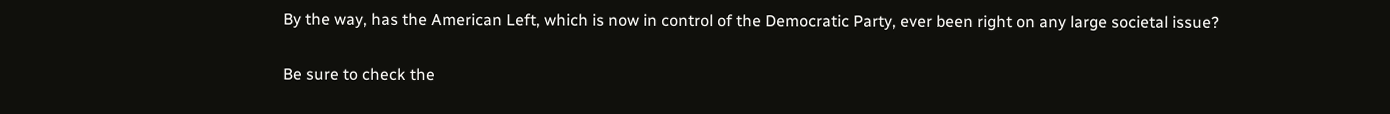By the way, has the American Left, which is now in control of the Democratic Party, ever been right on any large societal issue?

Be sure to check the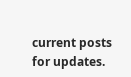current posts for updates.